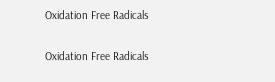Oxidation Free Radicals

Oxidation Free Radicals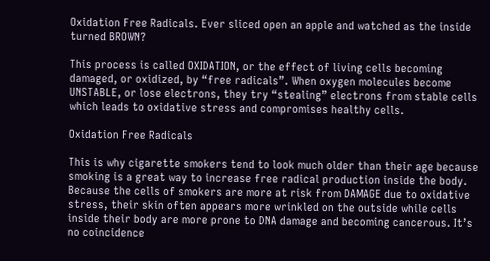Oxidation Free Radicals. Ever sliced open an apple and watched as the inside turned BROWN?

This process is called OXIDATION, or the effect of living cells becoming damaged, or oxidized, by “free radicals”. When oxygen molecules become UNSTABLE, or lose electrons, they try “stealing” electrons from stable cells which leads to oxidative stress and compromises healthy cells.

Oxidation Free Radicals

This is why cigarette smokers tend to look much older than their age because smoking is a great way to increase free radical production inside the body. Because the cells of smokers are more at risk from DAMAGE due to oxidative stress, their skin often appears more wrinkled on the outside while cells inside their body are more prone to DNA damage and becoming cancerous. It’s no coincidence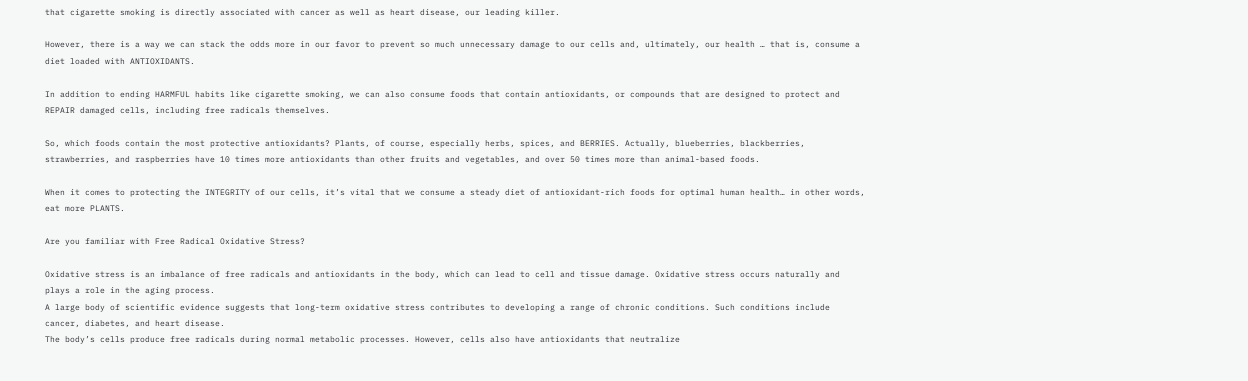that cigarette smoking is directly associated with cancer as well as heart disease, our leading killer.

However, there is a way we can stack the odds more in our favor to prevent so much unnecessary damage to our cells and, ultimately, our health … that is, consume a diet loaded with ANTIOXIDANTS.

In addition to ending HARMFUL habits like cigarette smoking, we can also consume foods that contain antioxidants, or compounds that are designed to protect and REPAIR damaged cells, including free radicals themselves.

So, which foods contain the most protective antioxidants? Plants, of course, especially herbs, spices, and BERRIES. Actually, blueberries, blackberries, strawberries, and raspberries have 10 times more antioxidants than other fruits and vegetables, and over 50 times more than animal-based foods.

When it comes to protecting the INTEGRITY of our cells, it’s vital that we consume a steady diet of antioxidant-rich foods for optimal human health… in other words, eat more PLANTS.

Are you familiar with Free Radical Oxidative Stress?

Oxidative stress is an imbalance of free radicals and antioxidants in the body, which can lead to cell and tissue damage. Oxidative stress occurs naturally and plays a role in the aging process.
A large body of scientific evidence suggests that long-term oxidative stress contributes to developing a range of chronic conditions. Such conditions include cancer, diabetes, and heart disease.
The body’s cells produce free radicals during normal metabolic processes. However, cells also have antioxidants that neutralize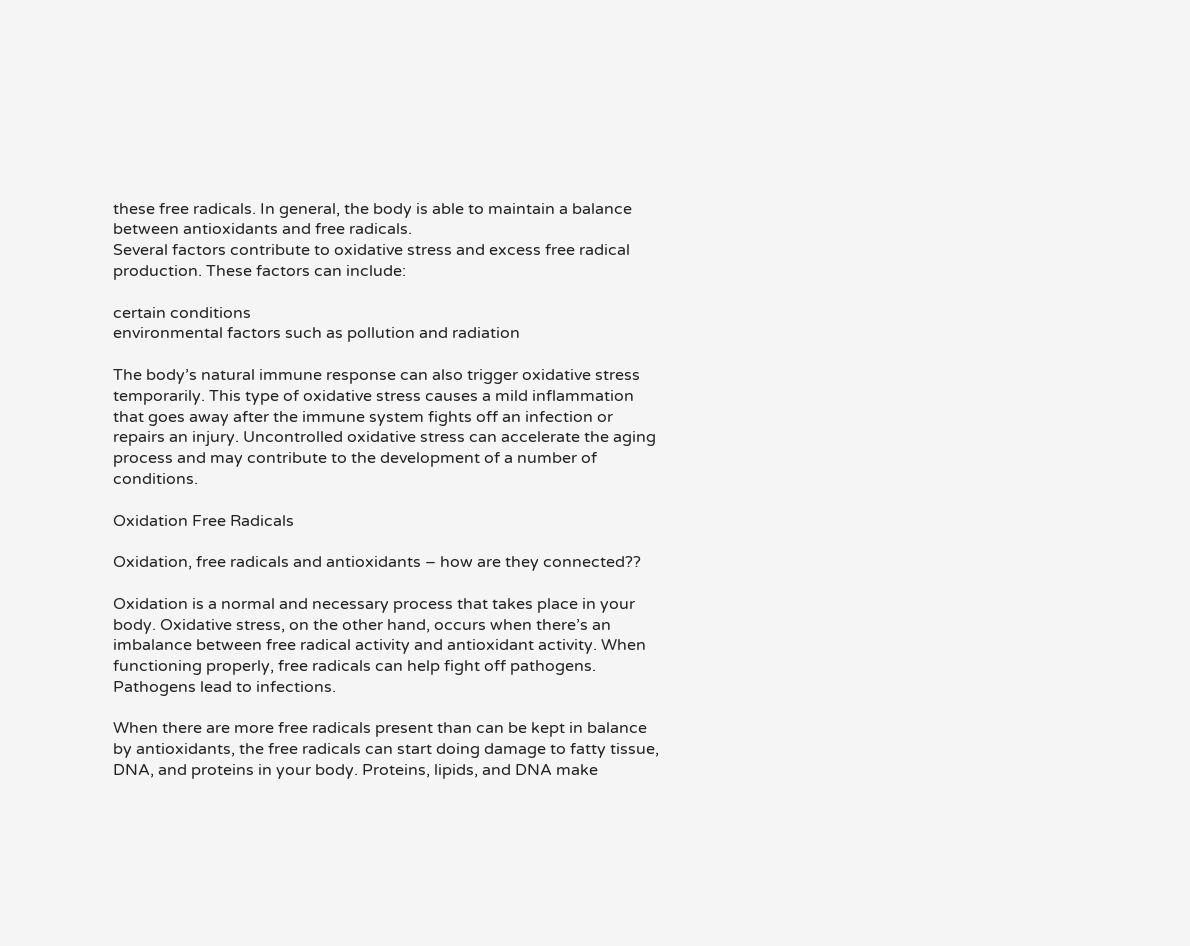these free radicals. In general, the body is able to maintain a balance between antioxidants and free radicals.
Several factors contribute to oxidative stress and excess free radical production. These factors can include:

certain conditions
environmental factors such as pollution and radiation

The body’s natural immune response can also trigger oxidative stress temporarily. This type of oxidative stress causes a mild inflammation that goes away after the immune system fights off an infection or repairs an injury. Uncontrolled oxidative stress can accelerate the aging process and may contribute to the development of a number of conditions.

Oxidation Free Radicals

Oxidation, free radicals and antioxidants – how are they connected??

Oxidation is a normal and necessary process that takes place in your body. Oxidative stress, on the other hand, occurs when there’s an imbalance between free radical activity and antioxidant activity. When functioning properly, free radicals can help fight off pathogens. Pathogens lead to infections.

When there are more free radicals present than can be kept in balance by antioxidants, the free radicals can start doing damage to fatty tissue, DNA, and proteins in your body. Proteins, lipids, and DNA make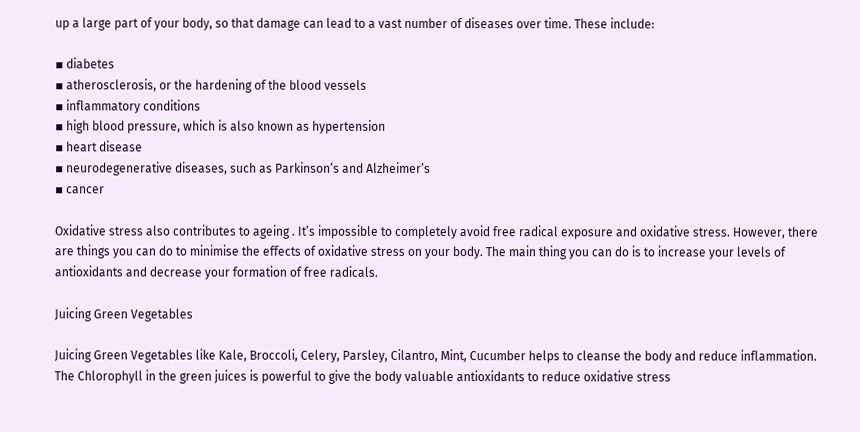up a large part of your body, so that damage can lead to a vast number of diseases over time. These include:

▪ diabetes
▪ atherosclerosis, or the hardening of the blood vessels
▪ inflammatory conditions
▪ high blood pressure, which is also known as hypertension
▪ heart disease
▪ neurodegenerative diseases, such as Parkinson’s and Alzheimer’s
▪ cancer

Oxidative stress also contributes to ageing . It’s impossible to completely avoid free radical exposure and oxidative stress. However, there are things you can do to minimise the effects of oxidative stress on your body. The main thing you can do is to increase your levels of antioxidants and decrease your formation of free radicals.

Juicing Green Vegetables

Juicing Green Vegetables like Kale, Broccoli, Celery, Parsley, Cilantro, Mint, Cucumber helps to cleanse the body and reduce inflammation.
The Chlorophyll in the green juices is powerful to give the body valuable antioxidants to reduce oxidative stress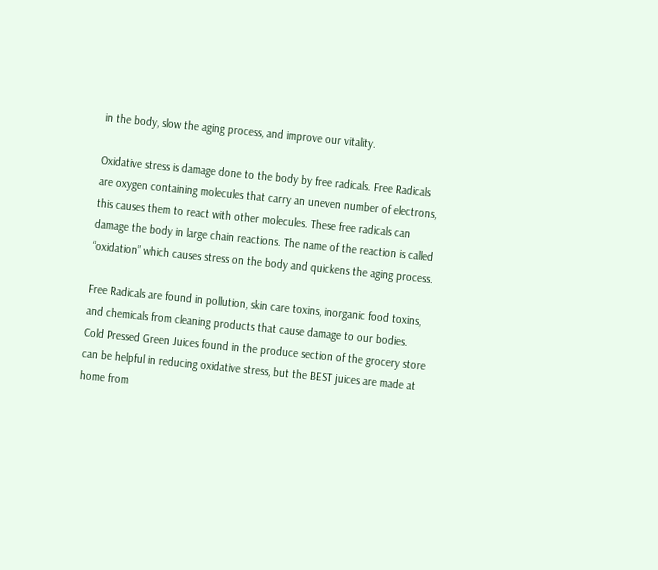in the body, slow the aging process, and improve our vitality.

Oxidative stress is damage done to the body by free radicals. Free Radicals are oxygen containing molecules that carry an uneven number of electrons, this causes them to react with other molecules. These free radicals can damage the body in large chain reactions. The name of the reaction is called “oxidation” which causes stress on the body and quickens the aging process.

Free Radicals are found in pollution, skin care toxins, inorganic food toxins, and chemicals from cleaning products that cause damage to our bodies.
Cold Pressed Green Juices found in the produce section of the grocery store can be helpful in reducing oxidative stress, but the BEST juices are made at home from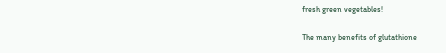fresh green vegetables!

The many benefits of glutathione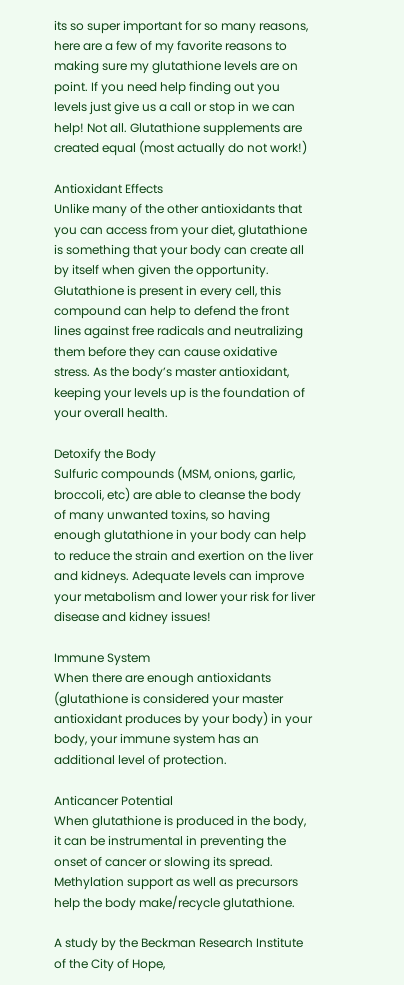its so super important for so many reasons, here are a few of my favorite reasons to making sure my glutathione levels are on point. If you need help finding out you levels just give us a call or stop in we can help! Not all. Glutathione supplements are created equal (most actually do not work!)

Antioxidant Effects
Unlike many of the other antioxidants that you can access from your diet, glutathione is something that your body can create all by itself when given the opportunity. Glutathione is present in every cell, this compound can help to defend the front lines against free radicals and neutralizing them before they can cause oxidative stress. As the body’s master antioxidant, keeping your levels up is the foundation of your overall health.

Detoxify the Body
Sulfuric compounds (MSM, onions, garlic, broccoli, etc) are able to cleanse the body of many unwanted toxins, so having enough glutathione in your body can help to reduce the strain and exertion on the liver and kidneys. Adequate levels can improve your metabolism and lower your risk for liver disease and kidney issues!

Immune System
When there are enough antioxidants (glutathione is considered your master antioxidant produces by your body) in your body, your immune system has an additional level of protection.

Anticancer Potential
When glutathione is produced in the body, it can be instrumental in preventing the onset of cancer or slowing its spread. Methylation support as well as precursors help the body make/recycle glutathione.

A study by the Beckman Research Institute of the City of Hope,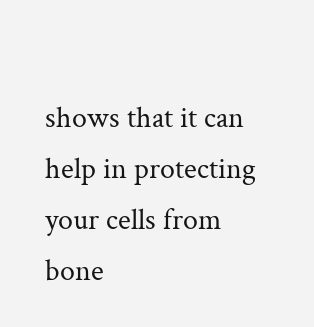shows that it can help in protecting your cells from bone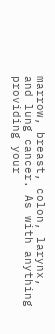marrow, breast, colon, larynx, and lung cancer. As with anything providing your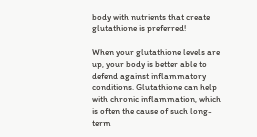body with nutrients that create glutathione is preferred!

When your glutathione levels are up, your body is better able to defend against inflammatory conditions. Glutathione can help with chronic inflammation, which is often the cause of such long-term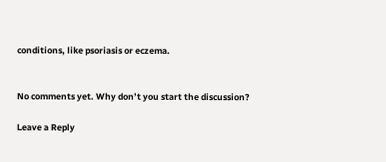conditions, like psoriasis or eczema.


No comments yet. Why don’t you start the discussion?

Leave a Reply